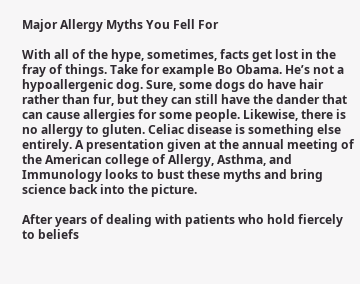Major Allergy Myths You Fell For

With all of the hype, sometimes, facts get lost in the fray of things. Take for example Bo Obama. He’s not a hypoallergenic dog. Sure, some dogs do have hair rather than fur, but they can still have the dander that can cause allergies for some people. Likewise, there is no allergy to gluten. Celiac disease is something else entirely. A presentation given at the annual meeting of the American college of Allergy, Asthma, and Immunology looks to bust these myths and bring science back into the picture.

After years of dealing with patients who hold fiercely to beliefs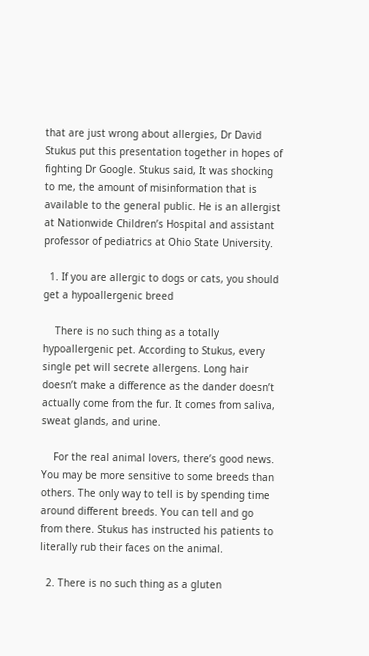that are just wrong about allergies, Dr David Stukus put this presentation together in hopes of fighting Dr Google. Stukus said, It was shocking to me, the amount of misinformation that is available to the general public. He is an allergist at Nationwide Children’s Hospital and assistant professor of pediatrics at Ohio State University.

  1. If you are allergic to dogs or cats, you should get a hypoallergenic breed

    There is no such thing as a totally hypoallergenic pet. According to Stukus, every single pet will secrete allergens. Long hair doesn’t make a difference as the dander doesn’t actually come from the fur. It comes from saliva, sweat glands, and urine.

    For the real animal lovers, there’s good news. You may be more sensitive to some breeds than others. The only way to tell is by spending time around different breeds. You can tell and go from there. Stukus has instructed his patients to literally rub their faces on the animal.

  2. There is no such thing as a gluten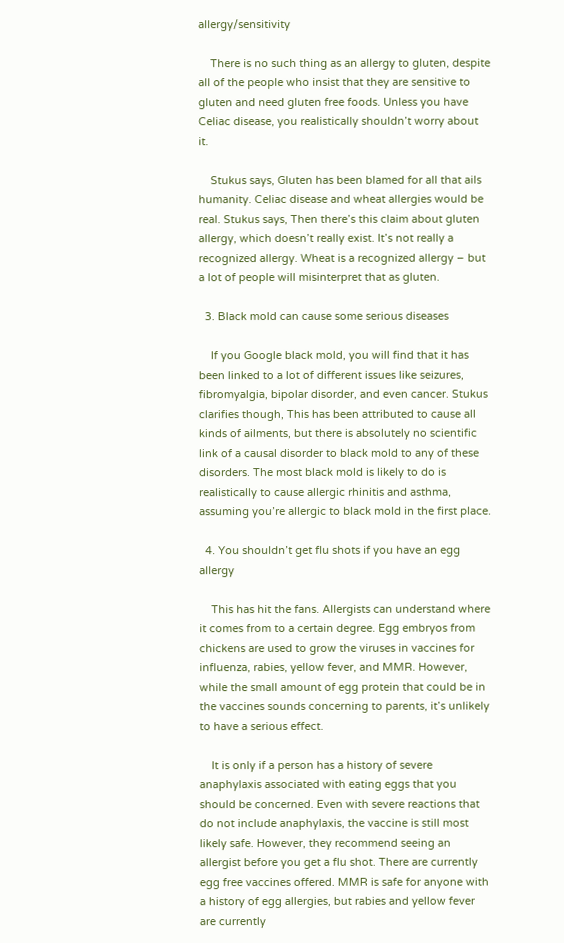allergy/sensitivity

    There is no such thing as an allergy to gluten, despite all of the people who insist that they are sensitive to gluten and need gluten free foods. Unless you have Celiac disease, you realistically shouldn’t worry about it.

    Stukus says, Gluten has been blamed for all that ails humanity. Celiac disease and wheat allergies would be real. Stukus says, Then there’s this claim about gluten allergy, which doesn’t really exist. It’s not really a recognized allergy. Wheat is a recognized allergy – but a lot of people will misinterpret that as gluten.

  3. Black mold can cause some serious diseases

    If you Google black mold, you will find that it has been linked to a lot of different issues like seizures, fibromyalgia, bipolar disorder, and even cancer. Stukus clarifies though, This has been attributed to cause all kinds of ailments, but there is absolutely no scientific link of a causal disorder to black mold to any of these disorders. The most black mold is likely to do is realistically to cause allergic rhinitis and asthma, assuming you’re allergic to black mold in the first place.

  4. You shouldn’t get flu shots if you have an egg allergy

    This has hit the fans. Allergists can understand where it comes from to a certain degree. Egg embryos from chickens are used to grow the viruses in vaccines for influenza, rabies, yellow fever, and MMR. However, while the small amount of egg protein that could be in the vaccines sounds concerning to parents, it’s unlikely to have a serious effect.

    It is only if a person has a history of severe anaphylaxis associated with eating eggs that you should be concerned. Even with severe reactions that do not include anaphylaxis, the vaccine is still most likely safe. However, they recommend seeing an allergist before you get a flu shot. There are currently egg free vaccines offered. MMR is safe for anyone with a history of egg allergies, but rabies and yellow fever are currently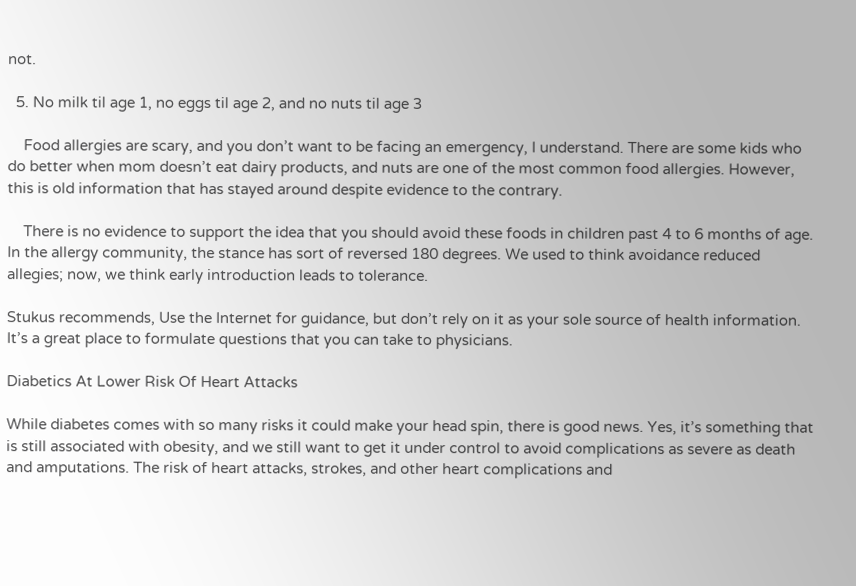not.

  5. No milk til age 1, no eggs til age 2, and no nuts til age 3

    Food allergies are scary, and you don’t want to be facing an emergency, I understand. There are some kids who do better when mom doesn’t eat dairy products, and nuts are one of the most common food allergies. However, this is old information that has stayed around despite evidence to the contrary.

    There is no evidence to support the idea that you should avoid these foods in children past 4 to 6 months of age. In the allergy community, the stance has sort of reversed 180 degrees. We used to think avoidance reduced allegies; now, we think early introduction leads to tolerance.

Stukus recommends, Use the Internet for guidance, but don’t rely on it as your sole source of health information. It’s a great place to formulate questions that you can take to physicians.

Diabetics At Lower Risk Of Heart Attacks

While diabetes comes with so many risks it could make your head spin, there is good news. Yes, it’s something that is still associated with obesity, and we still want to get it under control to avoid complications as severe as death and amputations. The risk of heart attacks, strokes, and other heart complications and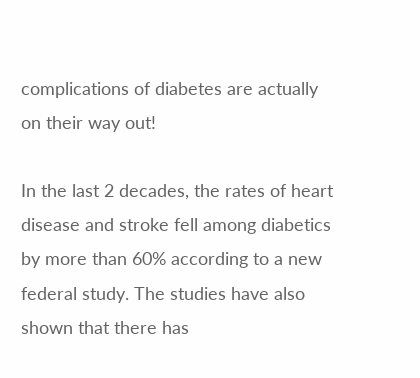complications of diabetes are actually on their way out!

In the last 2 decades, the rates of heart disease and stroke fell among diabetics by more than 60% according to a new federal study. The studies have also shown that there has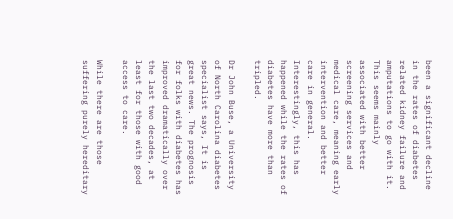been a significant decline in the rates of diabetes related kidney failure and amputations to go with it. This seems mainly associated with better screening services and medical care, meaning early intervention and better care in general. Interestingly, this has happened while the rates of diabetes have more than tripled.

Dr John Buse, a University of North Carolina diabetes specialist says, It is great news. The prognosis for folks with diabetes has improved dramatically over the last two decades, at least for those with good access to care.

While there are those suffering purely hereditary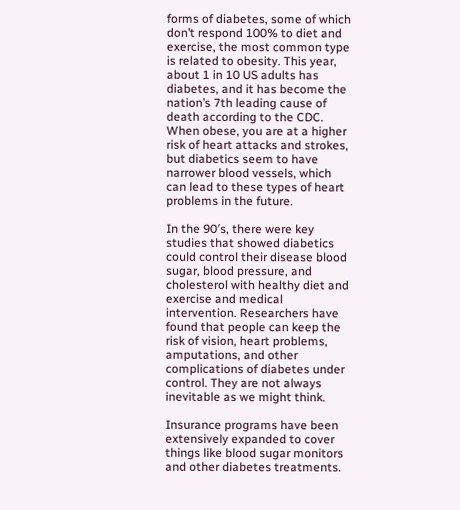forms of diabetes, some of which don’t respond 100% to diet and exercise, the most common type is related to obesity. This year, about 1 in 10 US adults has diabetes, and it has become the nation’s 7th leading cause of death according to the CDC. When obese, you are at a higher risk of heart attacks and strokes, but diabetics seem to have narrower blood vessels, which can lead to these types of heart problems in the future.

In the 90′s, there were key studies that showed diabetics could control their disease blood sugar, blood pressure, and cholesterol with healthy diet and exercise and medical intervention. Researchers have found that people can keep the risk of vision, heart problems, amputations, and other complications of diabetes under control. They are not always inevitable as we might think.

Insurance programs have been extensively expanded to cover things like blood sugar monitors and other diabetes treatments.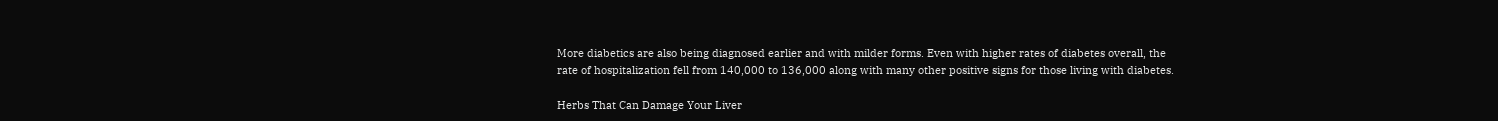More diabetics are also being diagnosed earlier and with milder forms. Even with higher rates of diabetes overall, the rate of hospitalization fell from 140,000 to 136,000 along with many other positive signs for those living with diabetes.

Herbs That Can Damage Your Liver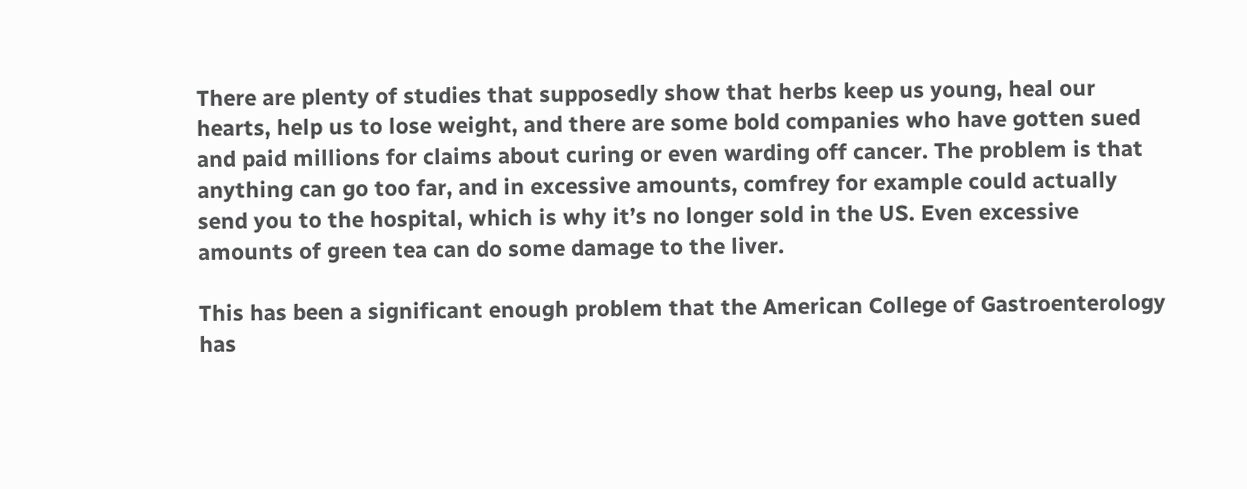There are plenty of studies that supposedly show that herbs keep us young, heal our hearts, help us to lose weight, and there are some bold companies who have gotten sued and paid millions for claims about curing or even warding off cancer. The problem is that anything can go too far, and in excessive amounts, comfrey for example could actually send you to the hospital, which is why it’s no longer sold in the US. Even excessive amounts of green tea can do some damage to the liver.

This has been a significant enough problem that the American College of Gastroenterology has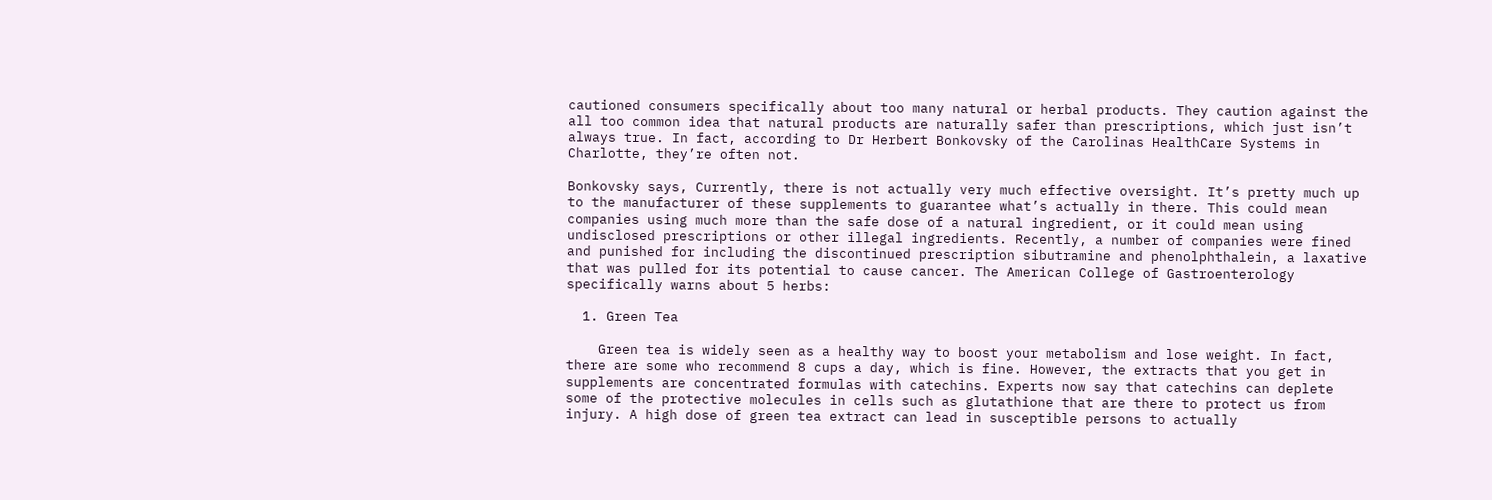cautioned consumers specifically about too many natural or herbal products. They caution against the all too common idea that natural products are naturally safer than prescriptions, which just isn’t always true. In fact, according to Dr Herbert Bonkovsky of the Carolinas HealthCare Systems in Charlotte, they’re often not.

Bonkovsky says, Currently, there is not actually very much effective oversight. It’s pretty much up to the manufacturer of these supplements to guarantee what’s actually in there. This could mean companies using much more than the safe dose of a natural ingredient, or it could mean using undisclosed prescriptions or other illegal ingredients. Recently, a number of companies were fined and punished for including the discontinued prescription sibutramine and phenolphthalein, a laxative that was pulled for its potential to cause cancer. The American College of Gastroenterology specifically warns about 5 herbs:

  1. Green Tea

    Green tea is widely seen as a healthy way to boost your metabolism and lose weight. In fact, there are some who recommend 8 cups a day, which is fine. However, the extracts that you get in supplements are concentrated formulas with catechins. Experts now say that catechins can deplete some of the protective molecules in cells such as glutathione that are there to protect us from injury. A high dose of green tea extract can lead in susceptible persons to actually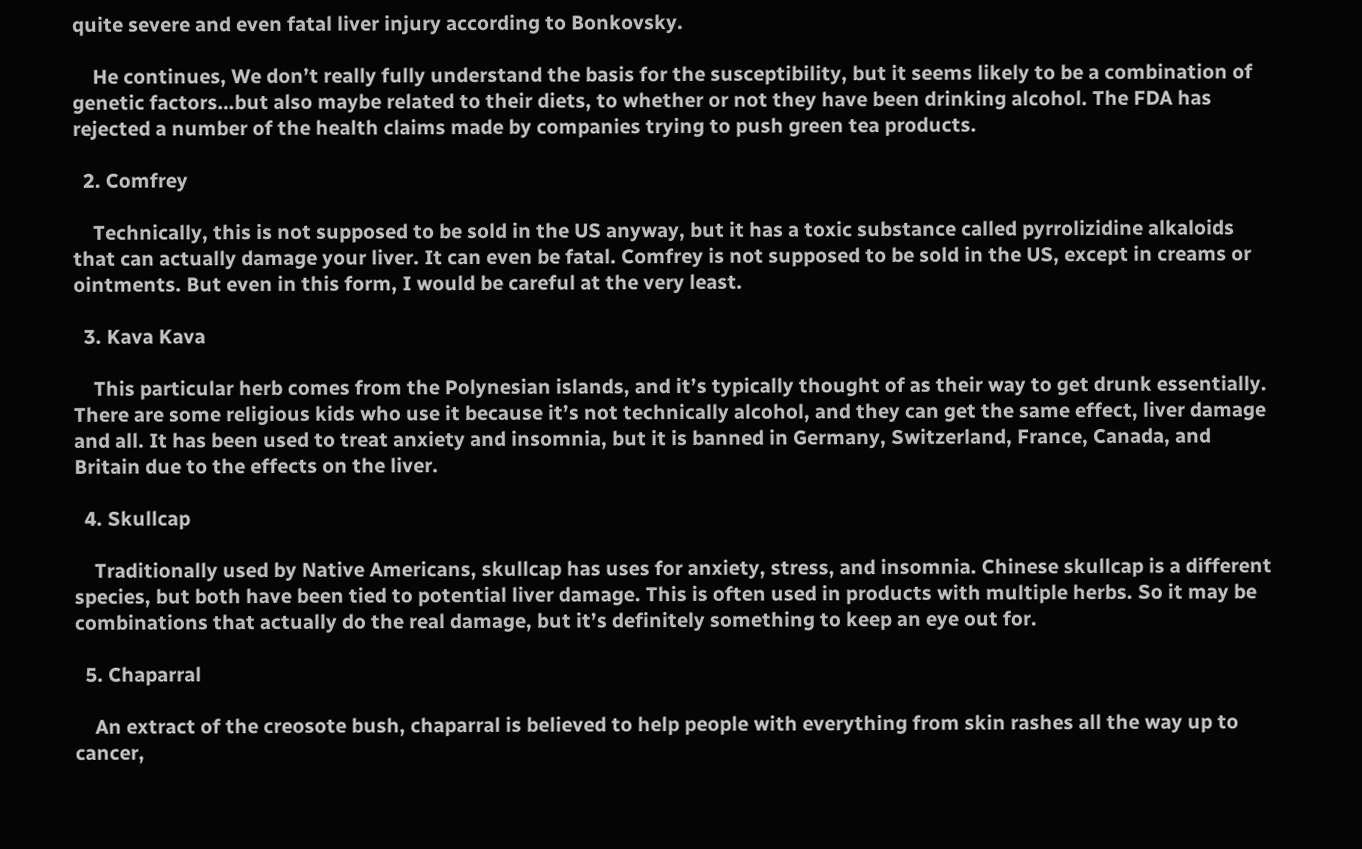quite severe and even fatal liver injury according to Bonkovsky.

    He continues, We don’t really fully understand the basis for the susceptibility, but it seems likely to be a combination of genetic factors…but also maybe related to their diets, to whether or not they have been drinking alcohol. The FDA has rejected a number of the health claims made by companies trying to push green tea products.

  2. Comfrey

    Technically, this is not supposed to be sold in the US anyway, but it has a toxic substance called pyrrolizidine alkaloids that can actually damage your liver. It can even be fatal. Comfrey is not supposed to be sold in the US, except in creams or ointments. But even in this form, I would be careful at the very least.

  3. Kava Kava

    This particular herb comes from the Polynesian islands, and it’s typically thought of as their way to get drunk essentially. There are some religious kids who use it because it’s not technically alcohol, and they can get the same effect, liver damage and all. It has been used to treat anxiety and insomnia, but it is banned in Germany, Switzerland, France, Canada, and Britain due to the effects on the liver.

  4. Skullcap

    Traditionally used by Native Americans, skullcap has uses for anxiety, stress, and insomnia. Chinese skullcap is a different species, but both have been tied to potential liver damage. This is often used in products with multiple herbs. So it may be combinations that actually do the real damage, but it’s definitely something to keep an eye out for.

  5. Chaparral

    An extract of the creosote bush, chaparral is believed to help people with everything from skin rashes all the way up to cancer,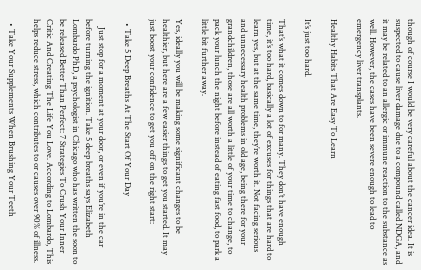though of course I would be very careful about the cancer idea. It is suspected to cause liver damage due to a compound called NDGA, and it may be related to an allergic or immune reaction to the substance as well. However, the cases have been severe enough to lead to emergency liver transplants.

Healthy Habits That Are Easy To Learn

It’s just too hard.

That’s what it comes down to for many. They don’t have enough time, it’s too hard, basically a lot of excuses for things that are hard to learn yes, but at the same time, they’re worth it. Not facing serious and unnecessary health problems in old age, being there for your grandchildren, those are all worth a little of your time to change, to pack your lunch the night before instead of eating fast food, to park a little bit further away.

Yes, ideally you will be making some significant changes to be healthier, but here are a few easier things to get you started. It may just boost your confidence to get you off on the right start:

  • Take 5 Deep Breaths At The Start Of Your Day

    Just stop for a moment at your door, or even if you’re in the car before turning the ignition. Take 5 deep breaths says Elizabeth Lombardo PhD, a psychologist in Chicago who has written the soon to be released Better Than Perfect: 7 Strategies To Crush Your Inner Critic And Creating The Life You Love. According to Lombardo, This helps reduce stress, which contributes to or causes over 90% of illness.

  • Take Your Supplements When Brushing Your Teeth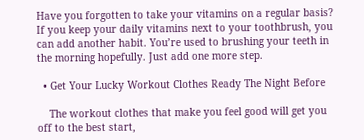Have you forgotten to take your vitamins on a regular basis? If you keep your daily vitamins next to your toothbrush, you can add another habit. You’re used to brushing your teeth in the morning hopefully. Just add one more step.

  • Get Your Lucky Workout Clothes Ready The Night Before

    The workout clothes that make you feel good will get you off to the best start,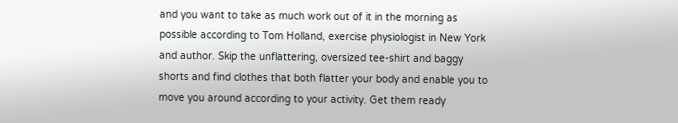and you want to take as much work out of it in the morning as possible according to Tom Holland, exercise physiologist in New York and author. Skip the unflattering, oversized tee-shirt and baggy shorts and find clothes that both flatter your body and enable you to move you around according to your activity. Get them ready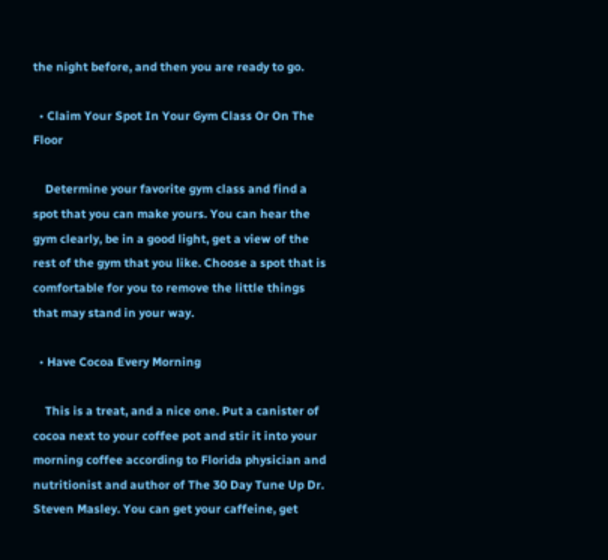the night before, and then you are ready to go.

  • Claim Your Spot In Your Gym Class Or On The Floor

    Determine your favorite gym class and find a spot that you can make yours. You can hear the gym clearly, be in a good light, get a view of the rest of the gym that you like. Choose a spot that is comfortable for you to remove the little things that may stand in your way.

  • Have Cocoa Every Morning

    This is a treat, and a nice one. Put a canister of cocoa next to your coffee pot and stir it into your morning coffee according to Florida physician and nutritionist and author of The 30 Day Tune Up Dr. Steven Masley. You can get your caffeine, get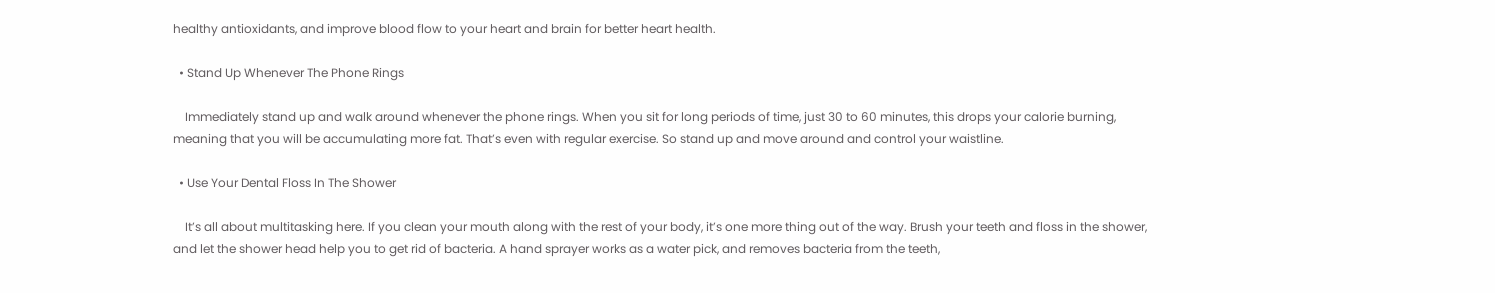healthy antioxidants, and improve blood flow to your heart and brain for better heart health.

  • Stand Up Whenever The Phone Rings

    Immediately stand up and walk around whenever the phone rings. When you sit for long periods of time, just 30 to 60 minutes, this drops your calorie burning, meaning that you will be accumulating more fat. That’s even with regular exercise. So stand up and move around and control your waistline.

  • Use Your Dental Floss In The Shower

    It’s all about multitasking here. If you clean your mouth along with the rest of your body, it’s one more thing out of the way. Brush your teeth and floss in the shower, and let the shower head help you to get rid of bacteria. A hand sprayer works as a water pick, and removes bacteria from the teeth,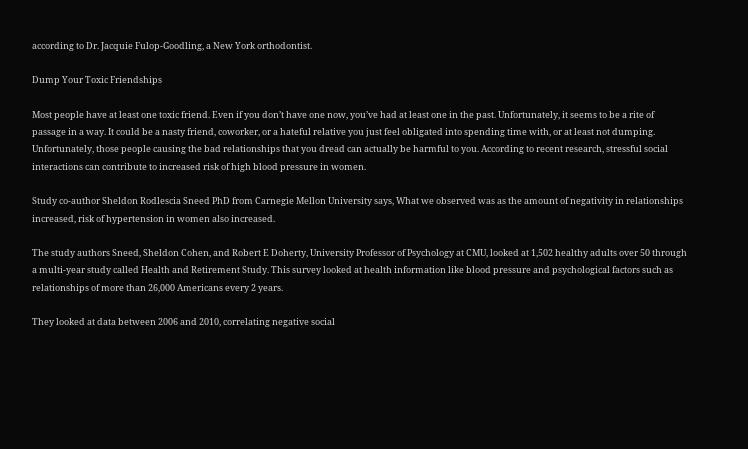according to Dr. Jacquie Fulop-Goodling, a New York orthodontist.

Dump Your Toxic Friendships

Most people have at least one toxic friend. Even if you don’t have one now, you’ve had at least one in the past. Unfortunately, it seems to be a rite of passage in a way. It could be a nasty friend, coworker, or a hateful relative you just feel obligated into spending time with, or at least not dumping. Unfortunately, those people causing the bad relationships that you dread can actually be harmful to you. According to recent research, stressful social interactions can contribute to increased risk of high blood pressure in women.

Study co-author Sheldon Rodlescia Sneed PhD from Carnegie Mellon University says, What we observed was as the amount of negativity in relationships increased, risk of hypertension in women also increased.

The study authors Sneed, Sheldon Cohen, and Robert E Doherty, University Professor of Psychology at CMU, looked at 1,502 healthy adults over 50 through a multi-year study called Health and Retirement Study. This survey looked at health information like blood pressure and psychological factors such as relationships of more than 26,000 Americans every 2 years.

They looked at data between 2006 and 2010, correlating negative social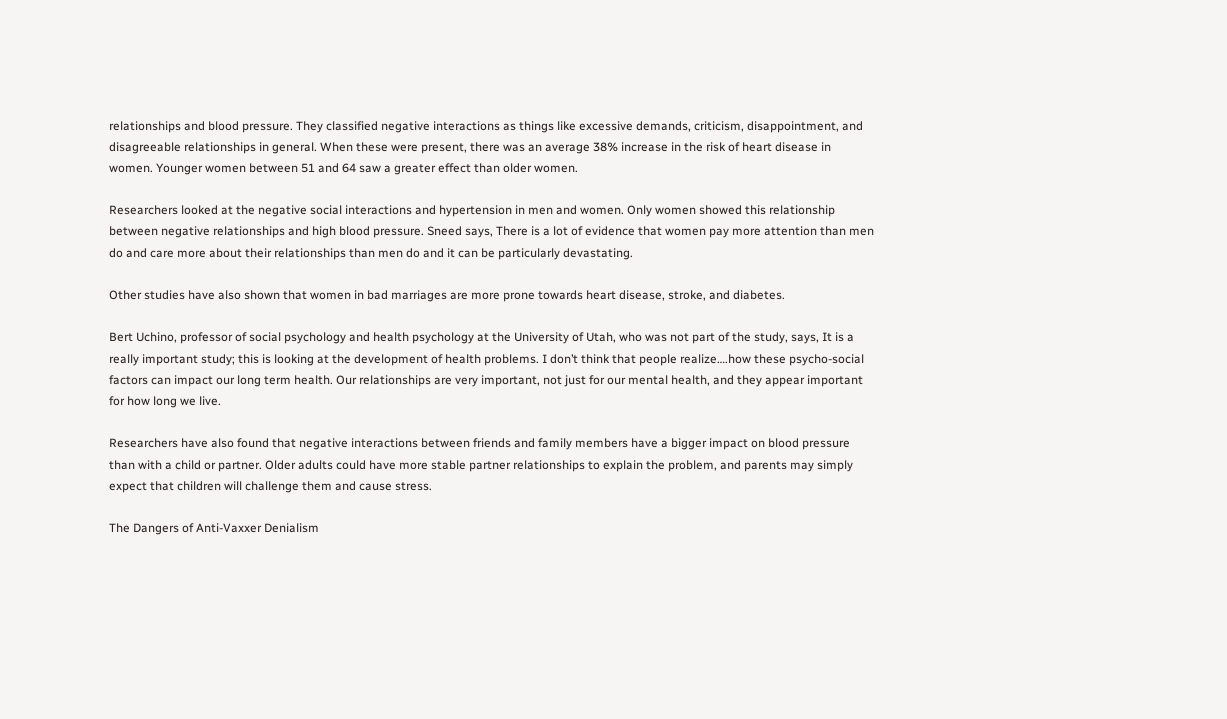relationships and blood pressure. They classified negative interactions as things like excessive demands, criticism, disappointment, and disagreeable relationships in general. When these were present, there was an average 38% increase in the risk of heart disease in women. Younger women between 51 and 64 saw a greater effect than older women.

Researchers looked at the negative social interactions and hypertension in men and women. Only women showed this relationship between negative relationships and high blood pressure. Sneed says, There is a lot of evidence that women pay more attention than men do and care more about their relationships than men do and it can be particularly devastating.

Other studies have also shown that women in bad marriages are more prone towards heart disease, stroke, and diabetes.

Bert Uchino, professor of social psychology and health psychology at the University of Utah, who was not part of the study, says, It is a really important study; this is looking at the development of health problems. I don’t think that people realize….how these psycho-social factors can impact our long term health. Our relationships are very important, not just for our mental health, and they appear important for how long we live.

Researchers have also found that negative interactions between friends and family members have a bigger impact on blood pressure than with a child or partner. Older adults could have more stable partner relationships to explain the problem, and parents may simply expect that children will challenge them and cause stress.

The Dangers of Anti-Vaxxer Denialism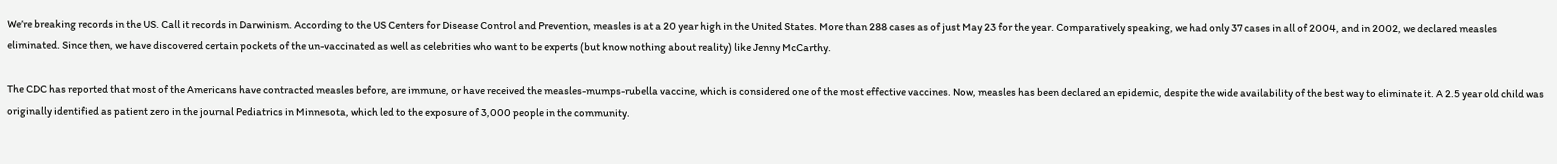We’re breaking records in the US. Call it records in Darwinism. According to the US Centers for Disease Control and Prevention, measles is at a 20 year high in the United States. More than 288 cases as of just May 23 for the year. Comparatively speaking, we had only 37 cases in all of 2004, and in 2002, we declared measles eliminated. Since then, we have discovered certain pockets of the un-vaccinated as well as celebrities who want to be experts (but know nothing about reality) like Jenny McCarthy.

The CDC has reported that most of the Americans have contracted measles before, are immune, or have received the measles-mumps-rubella vaccine, which is considered one of the most effective vaccines. Now, measles has been declared an epidemic, despite the wide availability of the best way to eliminate it. A 2.5 year old child was originally identified as patient zero in the journal Pediatrics in Minnesota, which led to the exposure of 3,000 people in the community.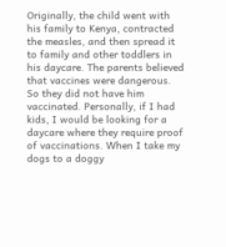Originally, the child went with his family to Kenya, contracted the measles, and then spread it to family and other toddlers in his daycare. The parents believed that vaccines were dangerous. So they did not have him vaccinated. Personally, if I had kids, I would be looking for a daycare where they require proof of vaccinations. When I take my dogs to a doggy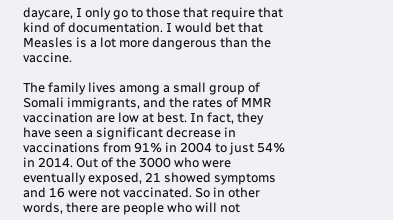daycare, I only go to those that require that kind of documentation. I would bet that Measles is a lot more dangerous than the vaccine.

The family lives among a small group of Somali immigrants, and the rates of MMR vaccination are low at best. In fact, they have seen a significant decrease in vaccinations from 91% in 2004 to just 54% in 2014. Out of the 3000 who were eventually exposed, 21 showed symptoms and 16 were not vaccinated. So in other words, there are people who will not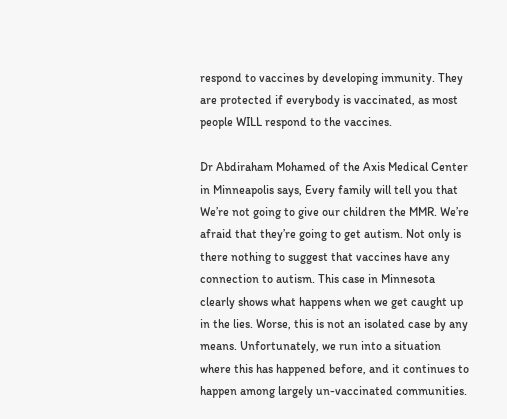respond to vaccines by developing immunity. They are protected if everybody is vaccinated, as most people WILL respond to the vaccines.

Dr Abdiraham Mohamed of the Axis Medical Center in Minneapolis says, Every family will tell you that We’re not going to give our children the MMR. We’re afraid that they’re going to get autism. Not only is there nothing to suggest that vaccines have any connection to autism. This case in Minnesota clearly shows what happens when we get caught up in the lies. Worse, this is not an isolated case by any means. Unfortunately, we run into a situation where this has happened before, and it continues to happen among largely un-vaccinated communities.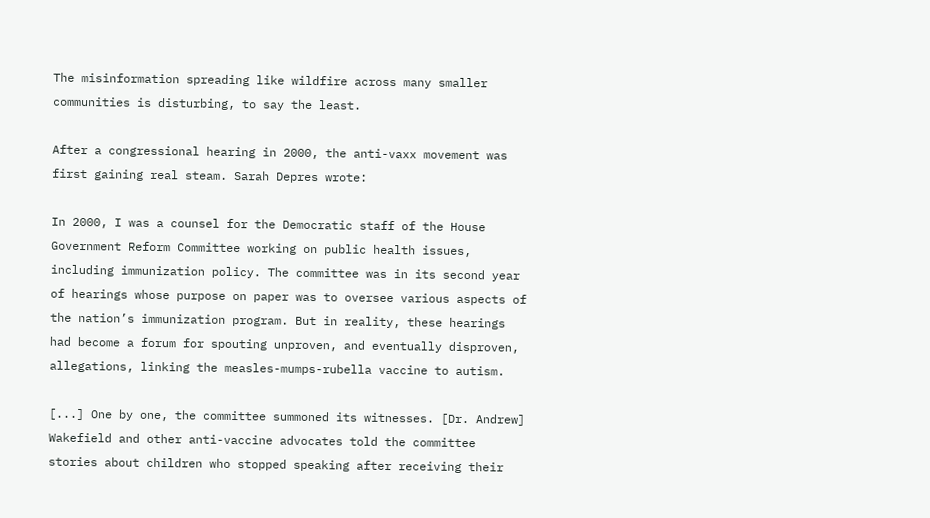The misinformation spreading like wildfire across many smaller communities is disturbing, to say the least.

After a congressional hearing in 2000, the anti-vaxx movement was first gaining real steam. Sarah Depres wrote:

In 2000, I was a counsel for the Democratic staff of the House Government Reform Committee working on public health issues, including immunization policy. The committee was in its second year of hearings whose purpose on paper was to oversee various aspects of the nation’s immunization program. But in reality, these hearings had become a forum for spouting unproven, and eventually disproven, allegations, linking the measles-mumps-rubella vaccine to autism.

[...] One by one, the committee summoned its witnesses. [Dr. Andrew] Wakefield and other anti-vaccine advocates told the committee stories about children who stopped speaking after receiving their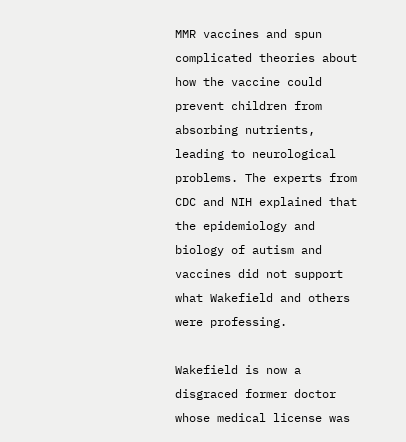MMR vaccines and spun complicated theories about how the vaccine could prevent children from absorbing nutrients, leading to neurological problems. The experts from CDC and NIH explained that the epidemiology and biology of autism and vaccines did not support what Wakefield and others were professing.

Wakefield is now a disgraced former doctor whose medical license was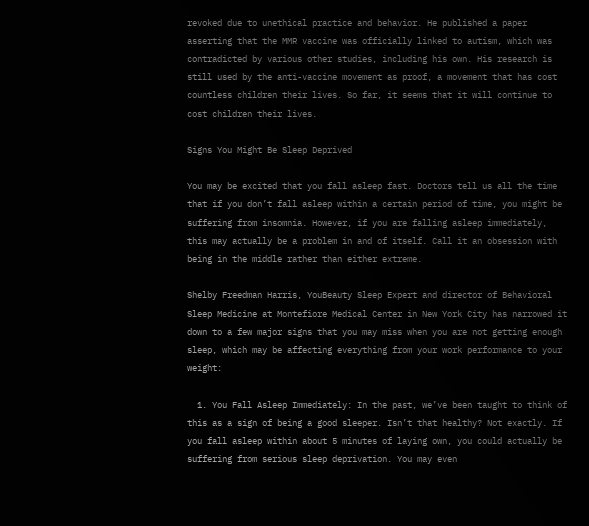revoked due to unethical practice and behavior. He published a paper asserting that the MMR vaccine was officially linked to autism, which was contradicted by various other studies, including his own. His research is still used by the anti-vaccine movement as proof, a movement that has cost countless children their lives. So far, it seems that it will continue to cost children their lives.

Signs You Might Be Sleep Deprived

You may be excited that you fall asleep fast. Doctors tell us all the time that if you don’t fall asleep within a certain period of time, you might be suffering from insomnia. However, if you are falling asleep immediately, this may actually be a problem in and of itself. Call it an obsession with being in the middle rather than either extreme.

Shelby Freedman Harris, YouBeauty Sleep Expert and director of Behavioral Sleep Medicine at Montefiore Medical Center in New York City has narrowed it down to a few major signs that you may miss when you are not getting enough sleep, which may be affecting everything from your work performance to your weight:

  1. You Fall Asleep Immediately: In the past, we’ve been taught to think of this as a sign of being a good sleeper. Isn’t that healthy? Not exactly. If you fall asleep within about 5 minutes of laying own, you could actually be suffering from serious sleep deprivation. You may even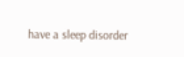have a sleep disorder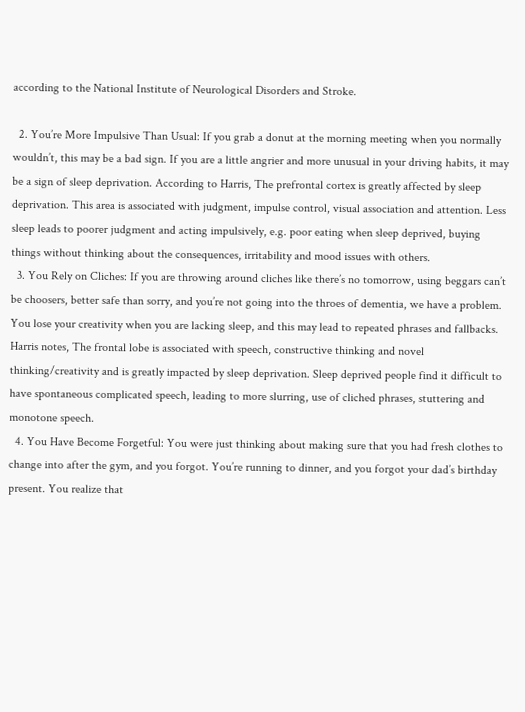according to the National Institute of Neurological Disorders and Stroke.

  2. You’re More Impulsive Than Usual: If you grab a donut at the morning meeting when you normally wouldn’t, this may be a bad sign. If you are a little angrier and more unusual in your driving habits, it may be a sign of sleep deprivation. According to Harris, The prefrontal cortex is greatly affected by sleep deprivation. This area is associated with judgment, impulse control, visual association and attention. Less sleep leads to poorer judgment and acting impulsively, e.g. poor eating when sleep deprived, buying things without thinking about the consequences, irritability and mood issues with others.
  3. You Rely on Cliches: If you are throwing around cliches like there’s no tomorrow, using beggars can’t be choosers, better safe than sorry, and you’re not going into the throes of dementia, we have a problem. You lose your creativity when you are lacking sleep, and this may lead to repeated phrases and fallbacks. Harris notes, The frontal lobe is associated with speech, constructive thinking and novel thinking/creativity and is greatly impacted by sleep deprivation. Sleep deprived people find it difficult to have spontaneous complicated speech, leading to more slurring, use of cliched phrases, stuttering and monotone speech.
  4. You Have Become Forgetful: You were just thinking about making sure that you had fresh clothes to change into after the gym, and you forgot. You’re running to dinner, and you forgot your dad’s birthday present. You realize that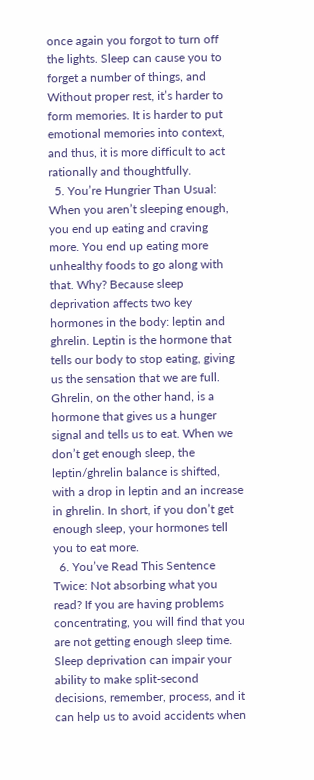once again you forgot to turn off the lights. Sleep can cause you to forget a number of things, and Without proper rest, it’s harder to form memories. It is harder to put emotional memories into context, and thus, it is more difficult to act rationally and thoughtfully.
  5. You’re Hungrier Than Usual: When you aren’t sleeping enough, you end up eating and craving more. You end up eating more unhealthy foods to go along with that. Why? Because sleep deprivation affects two key hormones in the body: leptin and ghrelin. Leptin is the hormone that tells our body to stop eating, giving us the sensation that we are full. Ghrelin, on the other hand, is a hormone that gives us a hunger signal and tells us to eat. When we don’t get enough sleep, the leptin/ghrelin balance is shifted, with a drop in leptin and an increase in ghrelin. In short, if you don’t get enough sleep, your hormones tell you to eat more.
  6. You’ve Read This Sentence Twice: Not absorbing what you read? If you are having problems concentrating, you will find that you are not getting enough sleep time. Sleep deprivation can impair your ability to make split-second decisions, remember, process, and it can help us to avoid accidents when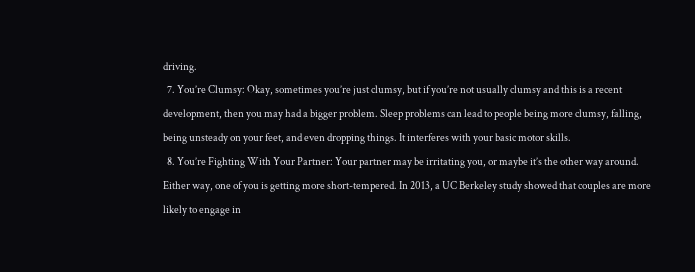driving.
  7. You’re Clumsy: Okay, sometimes you’re just clumsy, but if you’re not usually clumsy and this is a recent development, then you may had a bigger problem. Sleep problems can lead to people being more clumsy, falling, being unsteady on your feet, and even dropping things. It interferes with your basic motor skills.
  8. You’re Fighting With Your Partner: Your partner may be irritating you, or maybe it’s the other way around. Either way, one of you is getting more short-tempered. In 2013, a UC Berkeley study showed that couples are more likely to engage in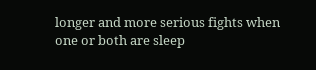longer and more serious fights when one or both are sleep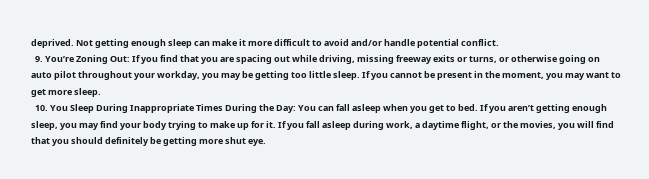deprived. Not getting enough sleep can make it more difficult to avoid and/or handle potential conflict.
  9. You’re Zoning Out: If you find that you are spacing out while driving, missing freeway exits or turns, or otherwise going on auto pilot throughout your workday, you may be getting too little sleep. If you cannot be present in the moment, you may want to get more sleep.
  10. You Sleep During Inappropriate Times During the Day: You can fall asleep when you get to bed. If you aren’t getting enough sleep, you may find your body trying to make up for it. If you fall asleep during work, a daytime flight, or the movies, you will find that you should definitely be getting more shut eye.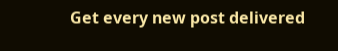Get every new post delivered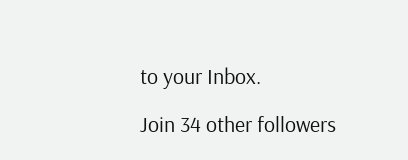to your Inbox.

Join 34 other followers